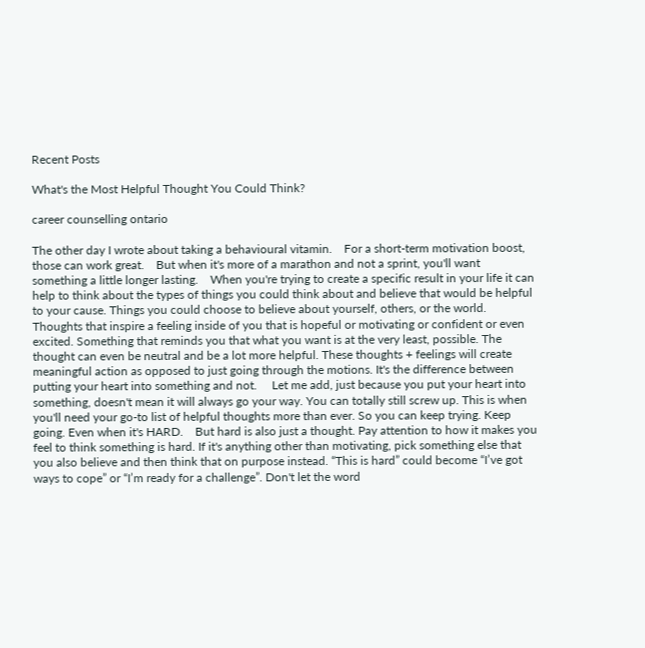Recent Posts

What's the Most Helpful Thought You Could Think?

career counselling ontario

The other day I wrote about taking a behavioural vitamin.    For a short-term motivation boost, those can work great.    But when it's more of a marathon and not a sprint, you'll want something a little longer lasting.    When you're trying to create a specific result in your life it can help to think about the types of things you could think about and believe that would be helpful to your cause. Things you could choose to believe about yourself, others, or the world.    Thoughts that inspire a feeling inside of you that is hopeful or motivating or confident or even excited. Something that reminds you that what you want is at the very least, possible. The thought can even be neutral and be a lot more helpful. These thoughts + feelings will create meaningful action as opposed to just going through the motions. It's the difference between putting your heart into something and not.     Let me add, just because you put your heart into something, doesn't mean it will always go your way. You can totally still screw up. This is when you'll need your go-to list of helpful thoughts more than ever. So you can keep trying. Keep going. Even when it's HARD.    But hard is also just a thought. Pay attention to how it makes you feel to think something is hard. If it's anything other than motivating, pick something else that you also believe and then think that on purpose instead. “This is hard” could become “I’ve got ways to cope” or “I’m ready for a challenge”. Don't let the word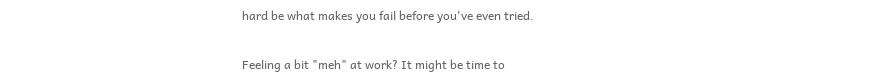hard be what makes you fail before you've even tried.

Feeling a bit "meh" at work? It might be time to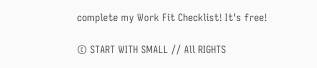complete my Work Fit Checklist! It's free!

© START WITH SMALL // All RIGHTS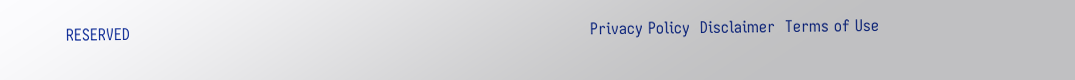RESERVED                                                                                            Privacy Policy  Disclaimer  Terms of Use